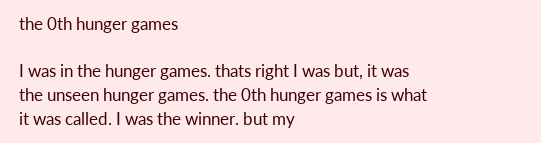the 0th hunger games

I was in the hunger games. thats right I was but, it was the unseen hunger games. the 0th hunger games is what it was called. I was the winner. but my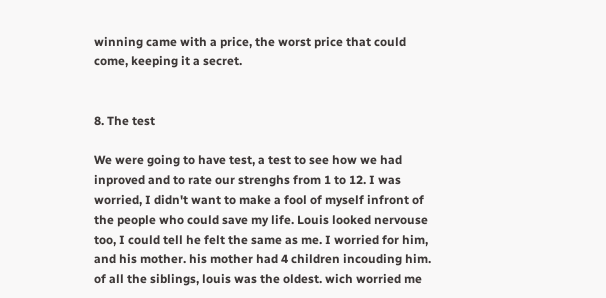winning came with a price, the worst price that could come, keeping it a secret.


8. The test

We were going to have test, a test to see how we had inproved and to rate our strenghs from 1 to 12. I was worried, I didn't want to make a fool of myself infront of the people who could save my life. Louis looked nervouse too, I could tell he felt the same as me. I worried for him, and his mother. his mother had 4 children incouding him. of all the siblings, louis was the oldest. wich worried me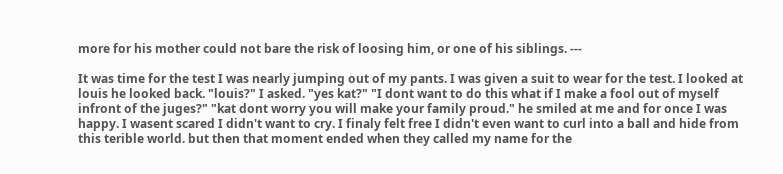more for his mother could not bare the risk of loosing him, or one of his siblings. ---

It was time for the test I was nearly jumping out of my pants. I was given a suit to wear for the test. I looked at louis he looked back. "louis?" I asked. "yes kat?" "I dont want to do this what if I make a fool out of myself infront of the juges?" "kat dont worry you will make your family proud." he smiled at me and for once I was happy. I wasent scared I didn't want to cry. I finaly felt free I didn't even want to curl into a ball and hide from this terible world. but then that moment ended when they called my name for the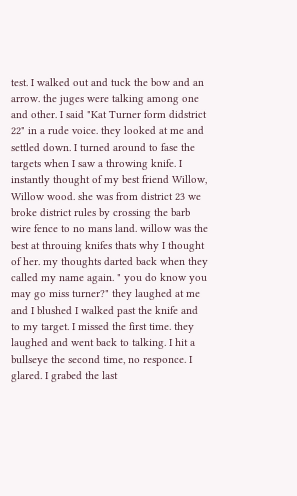test. I walked out and tuck the bow and an arrow. the juges were talking among one and other. I said "Kat Turner form didstrict 22" in a rude voice. they looked at me and settled down. I turned around to fase the targets when I saw a throwing knife. I instantly thought of my best friend Willow, Willow wood. she was from district 23 we broke district rules by crossing the barb wire fence to no mans land. willow was the best at throuing knifes thats why I thought of her. my thoughts darted back when they called my name again. " you do know you may go miss turner?" they laughed at me and I blushed I walked past the knife and to my target. I missed the first time. they laughed and went back to talking. I hit a bullseye the second time, no responce. I glared. I grabed the last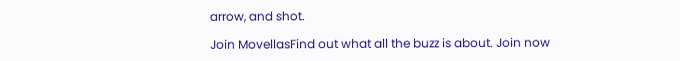arrow, and shot.

Join MovellasFind out what all the buzz is about. Join now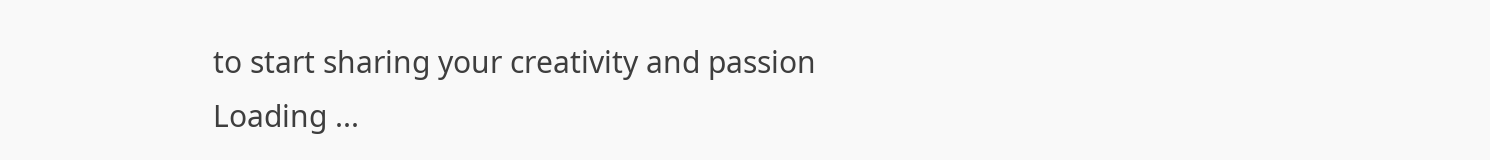to start sharing your creativity and passion
Loading ...